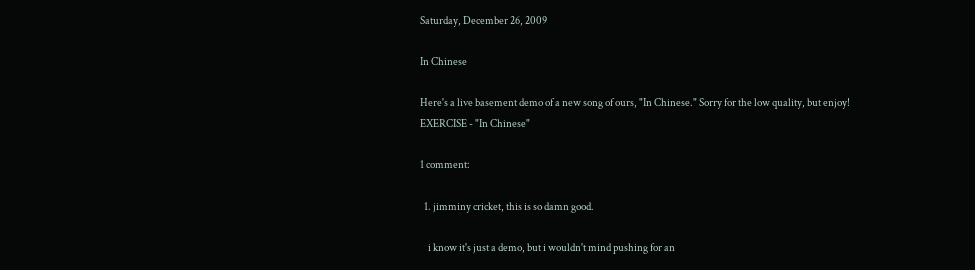Saturday, December 26, 2009

In Chinese

Here's a live basement demo of a new song of ours, "In Chinese." Sorry for the low quality, but enjoy!
EXERCISE - "In Chinese"

1 comment:

  1. jimminy cricket, this is so damn good.

    i know it's just a demo, but i wouldn't mind pushing for an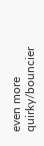even more quirky/bouncier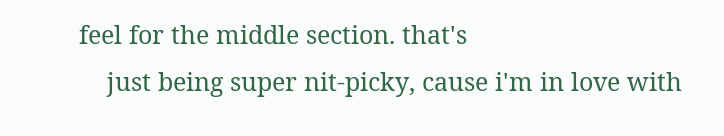feel for the middle section. that's
    just being super nit-picky, cause i'm in love with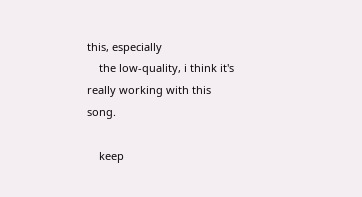this, especially
    the low-quality, i think it's really working with this song.

    keep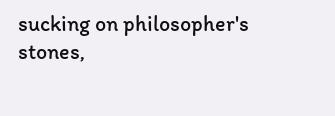sucking on philosopher's stones,